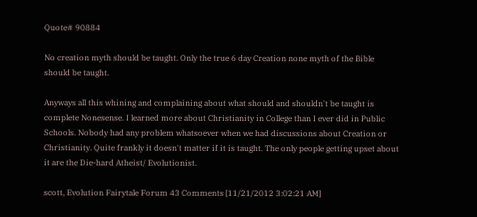Quote# 90884

No creation myth should be taught. Only the true 6 day Creation none myth of the Bible should be taught.

Anyways all this whining and complaining about what should and shouldn't be taught is complete Nonesense. I learned more about Christianity in College than I ever did in Public Schools. Nobody had any problem whatsoever when we had discussions about Creation or Christianity. Quite frankly it doesn't matter if it is taught. The only people getting upset about it are the Die-hard Atheist/ Evolutionist.

scott, Evolution Fairytale Forum 43 Comments [11/21/2012 3:02:21 AM]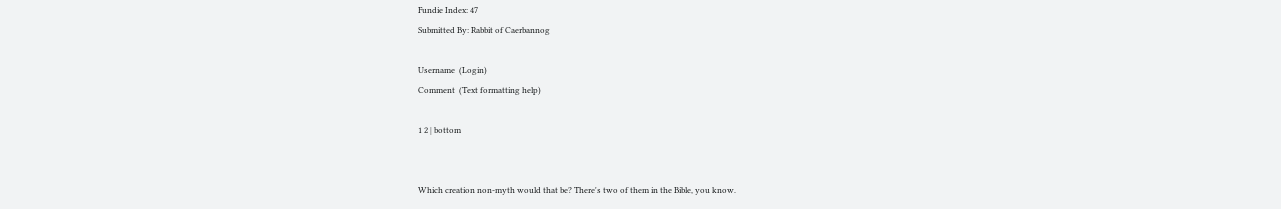Fundie Index: 47
Submitted By: Rabbit of Caerbannog

Username  (Login)
Comment  (Text formatting help)

1 2 | bottom


Which creation non-myth would that be? There's two of them in the Bible, you know.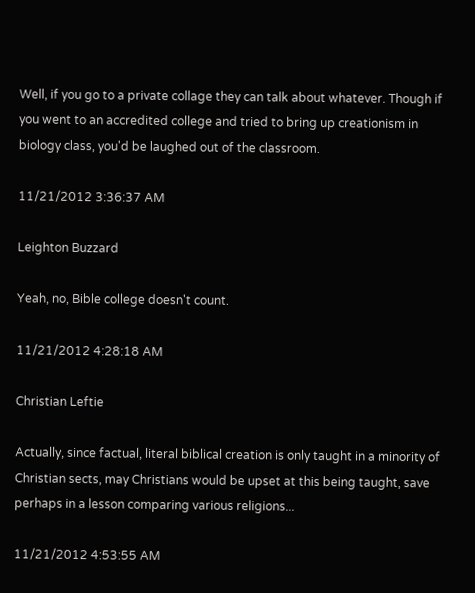Well, if you go to a private collage they can talk about whatever. Though if you went to an accredited college and tried to bring up creationism in biology class, you'd be laughed out of the classroom.

11/21/2012 3:36:37 AM

Leighton Buzzard

Yeah, no, Bible college doesn't count.

11/21/2012 4:28:18 AM

Christian Leftie

Actually, since factual, literal biblical creation is only taught in a minority of Christian sects, may Christians would be upset at this being taught, save perhaps in a lesson comparing various religions...

11/21/2012 4:53:55 AM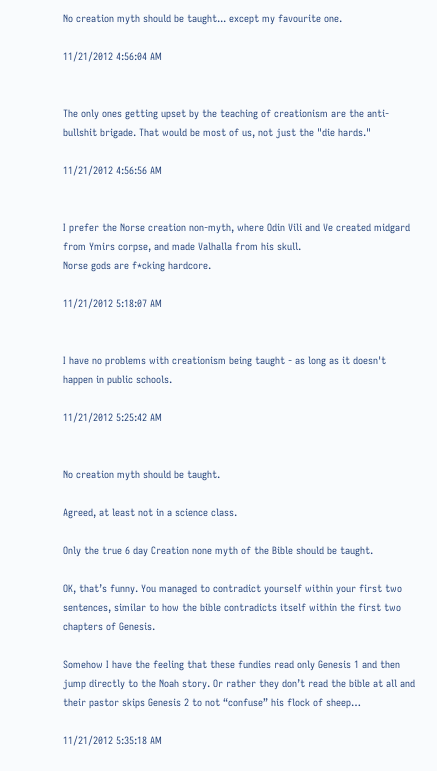No creation myth should be taught... except my favourite one.

11/21/2012 4:56:04 AM


The only ones getting upset by the teaching of creationism are the anti-bullshit brigade. That would be most of us, not just the "die hards."

11/21/2012 4:56:56 AM


I prefer the Norse creation non-myth, where Odin Vili and Ve created midgard from Ymirs corpse, and made Valhalla from his skull.
Norse gods are f*cking hardcore.

11/21/2012 5:18:07 AM


I have no problems with creationism being taught - as long as it doesn't happen in public schools.

11/21/2012 5:25:42 AM


No creation myth should be taught.

Agreed, at least not in a science class.

Only the true 6 day Creation none myth of the Bible should be taught.

OK, that’s funny. You managed to contradict yourself within your first two sentences, similar to how the bible contradicts itself within the first two chapters of Genesis.

Somehow I have the feeling that these fundies read only Genesis 1 and then jump directly to the Noah story. Or rather they don’t read the bible at all and their pastor skips Genesis 2 to not “confuse” his flock of sheep…

11/21/2012 5:35:18 AM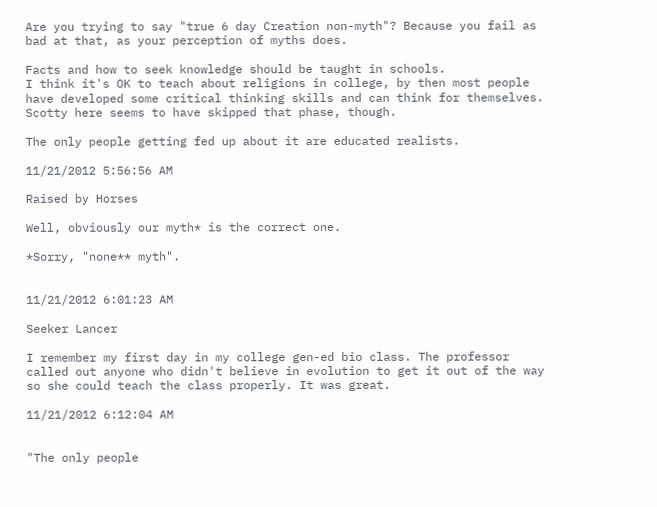Are you trying to say "true 6 day Creation non-myth"? Because you fail as bad at that, as your perception of myths does.

Facts and how to seek knowledge should be taught in schools.
I think it's OK to teach about religions in college, by then most people have developed some critical thinking skills and can think for themselves. Scotty here seems to have skipped that phase, though.

The only people getting fed up about it are educated realists.

11/21/2012 5:56:56 AM

Raised by Horses

Well, obviously our myth* is the correct one.

*Sorry, "none** myth".


11/21/2012 6:01:23 AM

Seeker Lancer

I remember my first day in my college gen-ed bio class. The professor called out anyone who didn't believe in evolution to get it out of the way so she could teach the class properly. It was great.

11/21/2012 6:12:04 AM


"The only people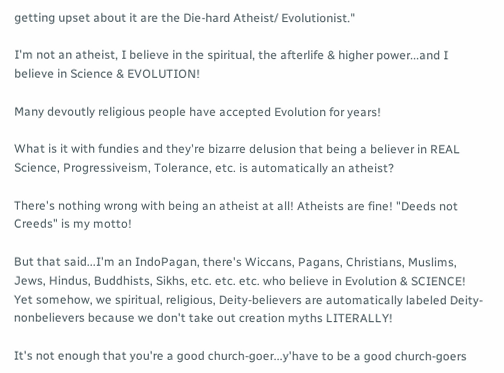getting upset about it are the Die-hard Atheist/ Evolutionist."

I'm not an atheist, I believe in the spiritual, the afterlife & higher power...and I believe in Science & EVOLUTION!

Many devoutly religious people have accepted Evolution for years!

What is it with fundies and they're bizarre delusion that being a believer in REAL Science, Progressiveism, Tolerance, etc. is automatically an atheist?

There's nothing wrong with being an atheist at all! Atheists are fine! "Deeds not Creeds" is my motto!

But that said...I'm an IndoPagan, there's Wiccans, Pagans, Christians, Muslims, Jews, Hindus, Buddhists, Sikhs, etc. etc. etc. who believe in Evolution & SCIENCE! Yet somehow, we spiritual, religious, Deity-believers are automatically labeled Deity-nonbelievers because we don't take out creation myths LITERALLY!

It's not enough that you're a good church-goer...y'have to be a good church-goers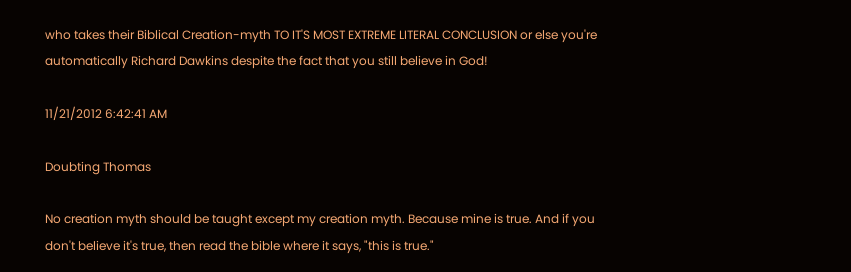who takes their Biblical Creation-myth TO IT'S MOST EXTREME LITERAL CONCLUSION or else you're automatically Richard Dawkins despite the fact that you still believe in God!

11/21/2012 6:42:41 AM

Doubting Thomas

No creation myth should be taught except my creation myth. Because mine is true. And if you don't believe it's true, then read the bible where it says, "this is true."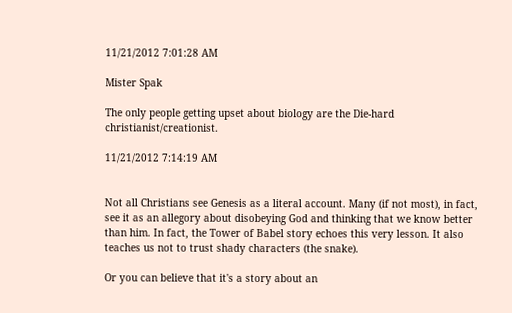11/21/2012 7:01:28 AM

Mister Spak

The only people getting upset about biology are the Die-hard christianist/creationist.

11/21/2012 7:14:19 AM


Not all Christians see Genesis as a literal account. Many (if not most), in fact, see it as an allegory about disobeying God and thinking that we know better than him. In fact, the Tower of Babel story echoes this very lesson. It also teaches us not to trust shady characters (the snake).

Or you can believe that it's a story about an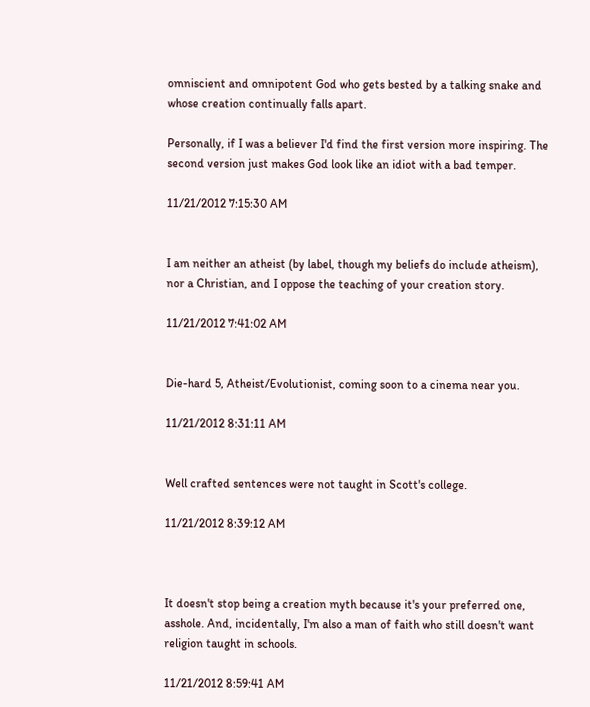omniscient and omnipotent God who gets bested by a talking snake and whose creation continually falls apart.

Personally, if I was a believer I'd find the first version more inspiring. The second version just makes God look like an idiot with a bad temper.

11/21/2012 7:15:30 AM


I am neither an atheist (by label, though my beliefs do include atheism), nor a Christian, and I oppose the teaching of your creation story.

11/21/2012 7:41:02 AM


Die-hard 5, Atheist/Evolutionist, coming soon to a cinema near you.

11/21/2012 8:31:11 AM


Well crafted sentences were not taught in Scott's college.

11/21/2012 8:39:12 AM



It doesn't stop being a creation myth because it's your preferred one, asshole. And, incidentally, I'm also a man of faith who still doesn't want religion taught in schools.

11/21/2012 8:59:41 AM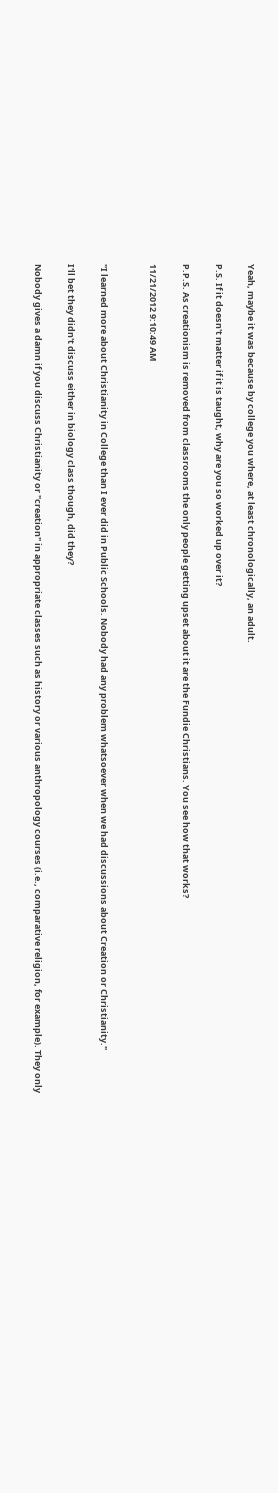Yeah, maybe it was because by college you where, at least chronologically, an adult.

P.S. If it doesn't matter if it is taught, why are you so worked up over it?

P.P.S. As creationism is removed from classrooms the only people getting upset about it are the Fundie Christians. You see how that works?

11/21/2012 9:10:49 AM


"I learned more about Christianity in College than I ever did in Public Schools. Nobody had any problem whatsoever when we had discussions about Creation or Christianity."

I'll bet they didn't discuss either in biology class though, did they?

Nobody gives a damn if you discuss Christianity or "creation" in appropriate classes such as history or various anthropology courses (i.e., comparative religion, for example). They only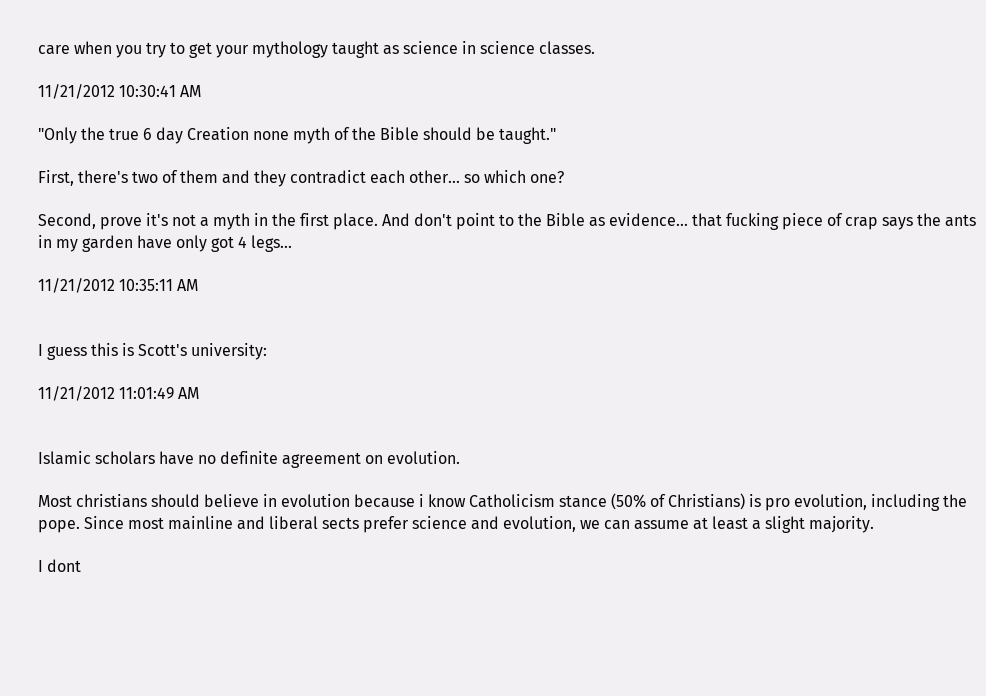care when you try to get your mythology taught as science in science classes.

11/21/2012 10:30:41 AM

"Only the true 6 day Creation none myth of the Bible should be taught."

First, there's two of them and they contradict each other... so which one?

Second, prove it's not a myth in the first place. And don't point to the Bible as evidence... that fucking piece of crap says the ants in my garden have only got 4 legs...

11/21/2012 10:35:11 AM


I guess this is Scott's university:

11/21/2012 11:01:49 AM


Islamic scholars have no definite agreement on evolution.

Most christians should believe in evolution because i know Catholicism stance (50% of Christians) is pro evolution, including the pope. Since most mainline and liberal sects prefer science and evolution, we can assume at least a slight majority.

I dont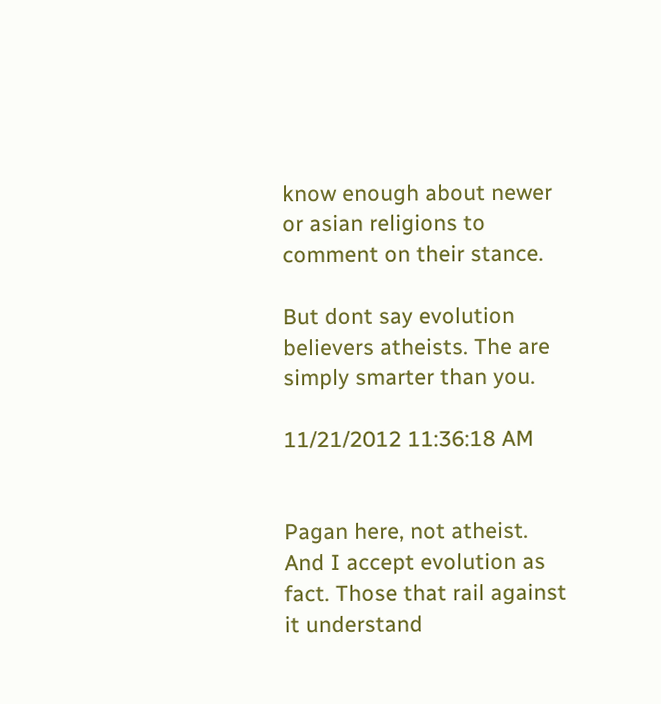know enough about newer or asian religions to comment on their stance.

But dont say evolution believers atheists. The are simply smarter than you.

11/21/2012 11:36:18 AM


Pagan here, not atheist. And I accept evolution as fact. Those that rail against it understand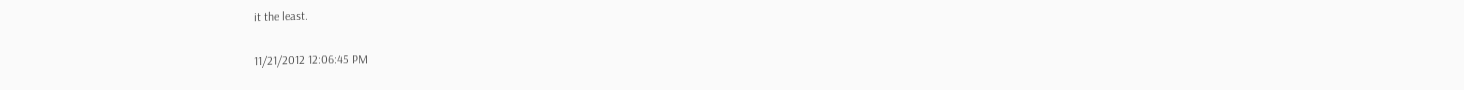it the least.

11/21/2012 12:06:45 PM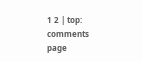1 2 | top: comments page